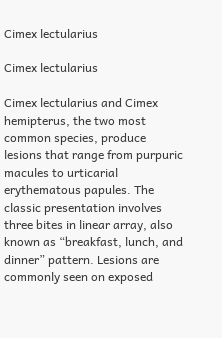Cimex lectularius

Cimex lectularius

Cimex lectularius and Cimex hemipterus, the two most common species, produce lesions that range from purpuric macules to urticarial erythematous papules. The classic presentation involves three bites in linear array, also known as “breakfast, lunch, and dinner” pattern. Lesions are commonly seen on exposed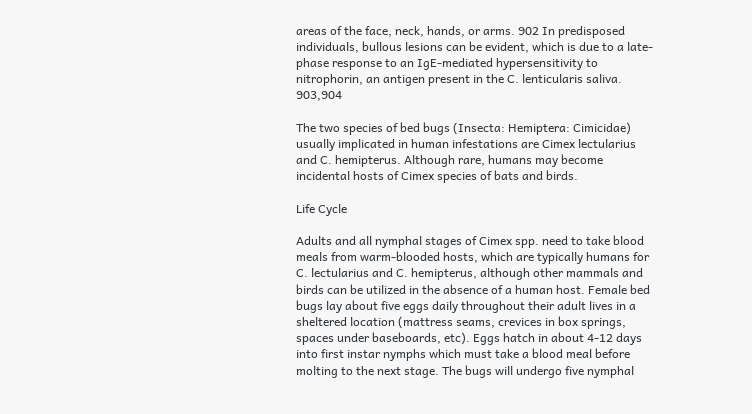areas of the face, neck, hands, or arms. 902 In predisposed individuals, bullous lesions can be evident, which is due to a late-phase response to an IgE-mediated hypersensitivity to nitrophorin, an antigen present in the C. lenticularis saliva. 903,904

The two species of bed bugs (Insecta: Hemiptera: Cimicidae) usually implicated in human infestations are Cimex lectularius and C. hemipterus. Although rare, humans may become incidental hosts of Cimex species of bats and birds.

Life Cycle

Adults and all nymphal stages of Cimex spp. need to take blood meals from warm-blooded hosts, which are typically humans for C. lectularius and C. hemipterus, although other mammals and birds can be utilized in the absence of a human host. Female bed bugs lay about five eggs daily throughout their adult lives in a sheltered location (mattress seams, crevices in box springs, spaces under baseboards, etc). Eggs hatch in about 4-12 days into first instar nymphs which must take a blood meal before molting to the next stage. The bugs will undergo five nymphal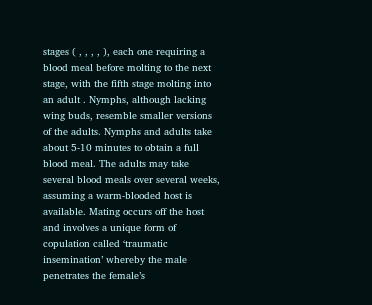stages ( , , , , ), each one requiring a blood meal before molting to the next stage, with the fifth stage molting into an adult . Nymphs, although lacking wing buds, resemble smaller versions of the adults. Nymphs and adults take about 5-10 minutes to obtain a full blood meal. The adults may take several blood meals over several weeks, assuming a warm-blooded host is available. Mating occurs off the host and involves a unique form of copulation called ‘traumatic insemination’ whereby the male penetrates the female’s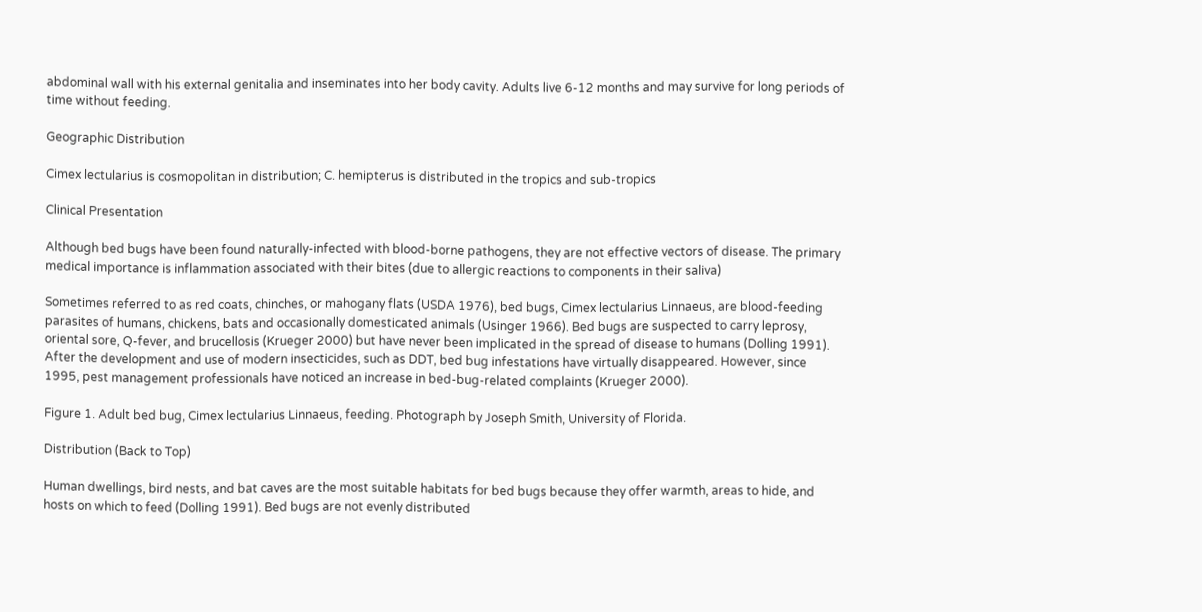abdominal wall with his external genitalia and inseminates into her body cavity. Adults live 6-12 months and may survive for long periods of time without feeding.

Geographic Distribution

Cimex lectularius is cosmopolitan in distribution; C. hemipterus is distributed in the tropics and sub-tropics

Clinical Presentation

Although bed bugs have been found naturally-infected with blood-borne pathogens, they are not effective vectors of disease. The primary medical importance is inflammation associated with their bites (due to allergic reactions to components in their saliva)

Sometimes referred to as red coats, chinches, or mahogany flats (USDA 1976), bed bugs, Cimex lectularius Linnaeus, are blood-feeding parasites of humans, chickens, bats and occasionally domesticated animals (Usinger 1966). Bed bugs are suspected to carry leprosy, oriental sore, Q-fever, and brucellosis (Krueger 2000) but have never been implicated in the spread of disease to humans (Dolling 1991). After the development and use of modern insecticides, such as DDT, bed bug infestations have virtually disappeared. However, since 1995, pest management professionals have noticed an increase in bed-bug-related complaints (Krueger 2000).

Figure 1. Adult bed bug, Cimex lectularius Linnaeus, feeding. Photograph by Joseph Smith, University of Florida.

Distribution (Back to Top)

Human dwellings, bird nests, and bat caves are the most suitable habitats for bed bugs because they offer warmth, areas to hide, and hosts on which to feed (Dolling 1991). Bed bugs are not evenly distributed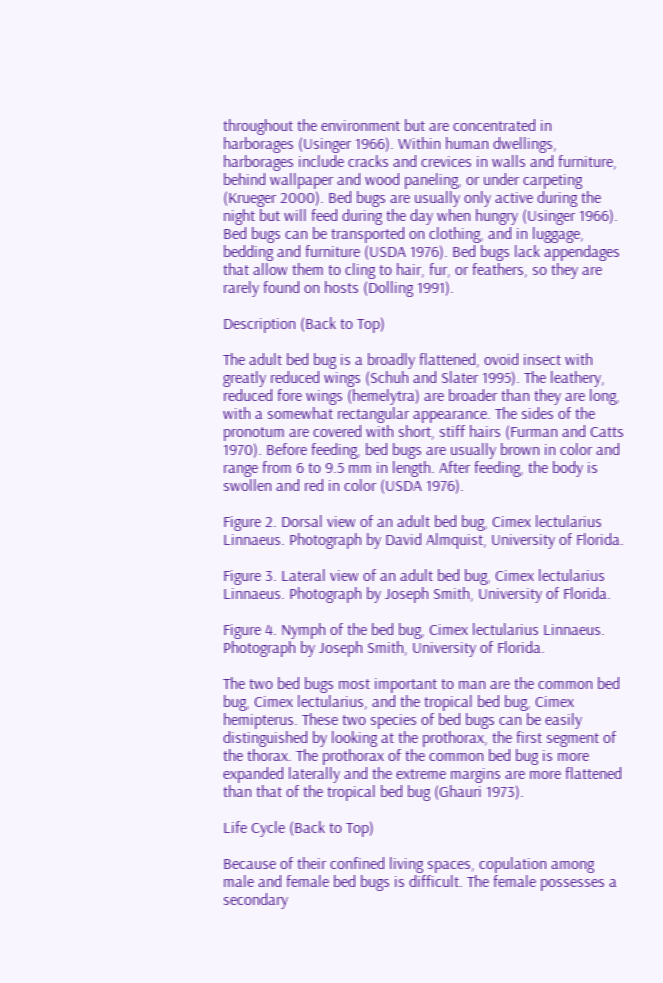throughout the environment but are concentrated in harborages (Usinger 1966). Within human dwellings, harborages include cracks and crevices in walls and furniture, behind wallpaper and wood paneling, or under carpeting (Krueger 2000). Bed bugs are usually only active during the night but will feed during the day when hungry (Usinger 1966). Bed bugs can be transported on clothing, and in luggage, bedding and furniture (USDA 1976). Bed bugs lack appendages that allow them to cling to hair, fur, or feathers, so they are rarely found on hosts (Dolling 1991).

Description (Back to Top)

The adult bed bug is a broadly flattened, ovoid insect with greatly reduced wings (Schuh and Slater 1995). The leathery, reduced fore wings (hemelytra) are broader than they are long, with a somewhat rectangular appearance. The sides of the pronotum are covered with short, stiff hairs (Furman and Catts 1970). Before feeding, bed bugs are usually brown in color and range from 6 to 9.5 mm in length. After feeding, the body is swollen and red in color (USDA 1976).

Figure 2. Dorsal view of an adult bed bug, Cimex lectularius Linnaeus. Photograph by David Almquist, University of Florida.

Figure 3. Lateral view of an adult bed bug, Cimex lectularius Linnaeus. Photograph by Joseph Smith, University of Florida.

Figure 4. Nymph of the bed bug, Cimex lectularius Linnaeus. Photograph by Joseph Smith, University of Florida.

The two bed bugs most important to man are the common bed bug, Cimex lectularius, and the tropical bed bug, Cimex hemipterus. These two species of bed bugs can be easily distinguished by looking at the prothorax, the first segment of the thorax. The prothorax of the common bed bug is more expanded laterally and the extreme margins are more flattened than that of the tropical bed bug (Ghauri 1973).

Life Cycle (Back to Top)

Because of their confined living spaces, copulation among male and female bed bugs is difficult. The female possesses a secondary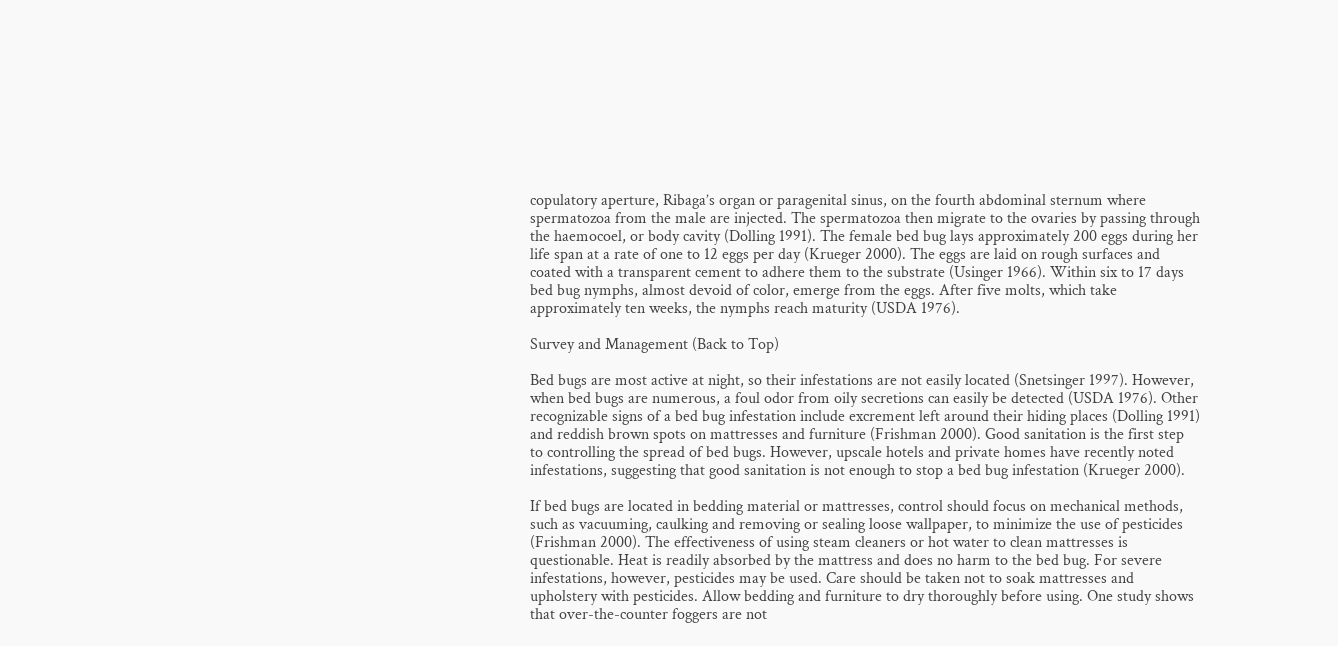copulatory aperture, Ribaga’s organ or paragenital sinus, on the fourth abdominal sternum where spermatozoa from the male are injected. The spermatozoa then migrate to the ovaries by passing through the haemocoel, or body cavity (Dolling 1991). The female bed bug lays approximately 200 eggs during her life span at a rate of one to 12 eggs per day (Krueger 2000). The eggs are laid on rough surfaces and coated with a transparent cement to adhere them to the substrate (Usinger 1966). Within six to 17 days bed bug nymphs, almost devoid of color, emerge from the eggs. After five molts, which take approximately ten weeks, the nymphs reach maturity (USDA 1976).

Survey and Management (Back to Top)

Bed bugs are most active at night, so their infestations are not easily located (Snetsinger 1997). However, when bed bugs are numerous, a foul odor from oily secretions can easily be detected (USDA 1976). Other recognizable signs of a bed bug infestation include excrement left around their hiding places (Dolling 1991) and reddish brown spots on mattresses and furniture (Frishman 2000). Good sanitation is the first step to controlling the spread of bed bugs. However, upscale hotels and private homes have recently noted infestations, suggesting that good sanitation is not enough to stop a bed bug infestation (Krueger 2000).

If bed bugs are located in bedding material or mattresses, control should focus on mechanical methods, such as vacuuming, caulking and removing or sealing loose wallpaper, to minimize the use of pesticides (Frishman 2000). The effectiveness of using steam cleaners or hot water to clean mattresses is questionable. Heat is readily absorbed by the mattress and does no harm to the bed bug. For severe infestations, however, pesticides may be used. Care should be taken not to soak mattresses and upholstery with pesticides. Allow bedding and furniture to dry thoroughly before using. One study shows that over-the-counter foggers are not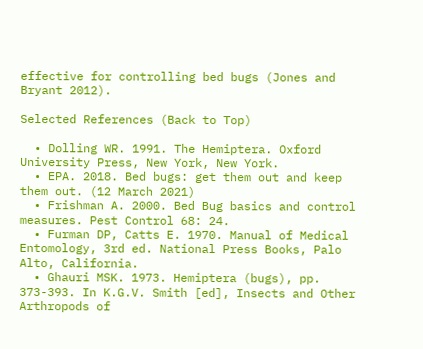effective for controlling bed bugs (Jones and Bryant 2012).

Selected References (Back to Top)

  • Dolling WR. 1991. The Hemiptera. Oxford University Press, New York, New York.
  • EPA. 2018. Bed bugs: get them out and keep them out. (12 March 2021)
  • Frishman A. 2000. Bed Bug basics and control measures. Pest Control 68: 24.
  • Furman DP, Catts E. 1970. Manual of Medical Entomology, 3rd ed. National Press Books, Palo Alto, California.
  • Ghauri MSK. 1973. Hemiptera (bugs), pp. 373-393. In K.G.V. Smith [ed], Insects and Other Arthropods of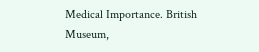Medical Importance. British Museum,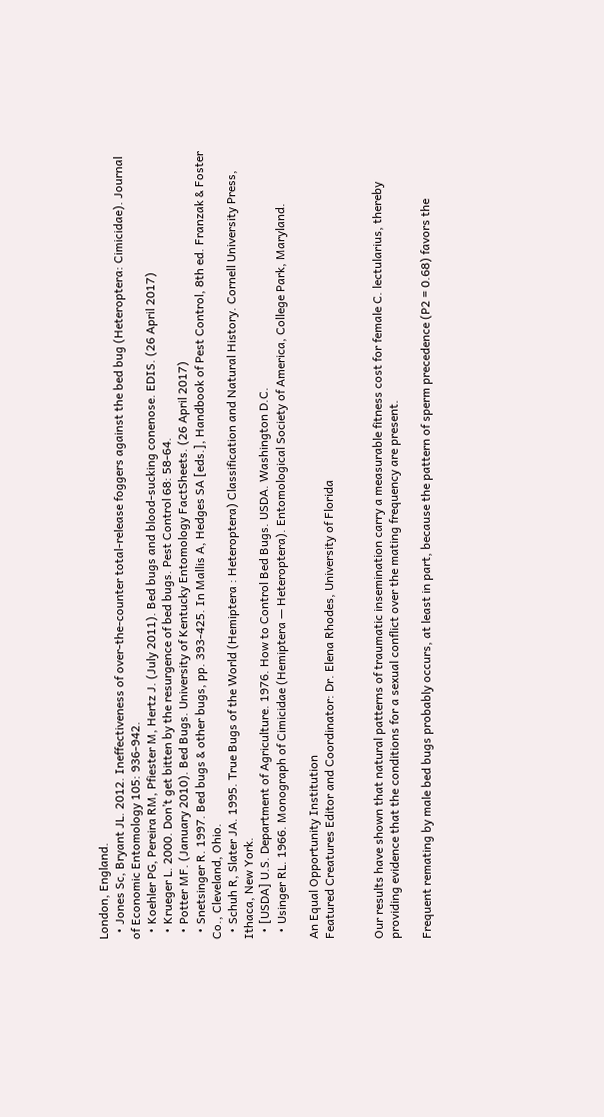London, England.
  • Jones Sc, Bryant JL. 2012. Ineffectiveness of over-the-counter total-release foggers against the bed bug (Heteroptera: Cimicidae). Journal of Economic Entomology 105: 936-942.
  • Koehler PG, Pereira RM, Pfiester M, Hertz J. (July 2011). Bed bugs and blood-sucking conenose. EDIS. (26 April 2017)
  • Krueger L. 2000. Don’t get bitten by the resurgence of bed bugs. Pest Control 68: 58-64.
  • Potter MF. (January 2010). Bed Bugs. University of Kentucky Entomology FactSheets. (26 April 2017)
  • Snetsinger R. 1997. Bed bugs & other bugs, pp. 393-425. In Mallis A, Hedges SA [eds.], Handbook of Pest Control, 8th ed. Franzak & Foster Co., Cleveland, Ohio.
  • Schuh R, Slater JA. 1995. True Bugs of the World (Hemiptera : Heteroptera) Classification and Natural History. Cornell University Press, Ithaca, New York.
  • [USDA] U.S. Department of Agriculture. 1976. How to Control Bed Bugs. USDA. Washington D.C.
  • Usinger RL. 1966. Monograph of Cimicidae (Hemiptera — Heteroptera). Entomological Society of America, College Park, Maryland.

An Equal Opportunity Institution
Featured Creatures Editor and Coordinator: Dr. Elena Rhodes, University of Florida


Our results have shown that natural patterns of traumatic insemination carry a measurable fitness cost for female C. lectularius, thereby providing evidence that the conditions for a sexual conflict over the mating frequency are present.

Frequent remating by male bed bugs probably occurs, at least in part, because the pattern of sperm precedence (P2 = 0.68) favors the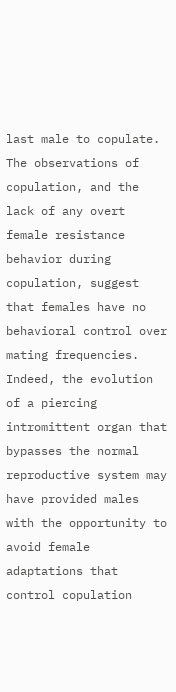last male to copulate. The observations of copulation, and the lack of any overt female resistance behavior during copulation, suggest that females have no behavioral control over mating frequencies. Indeed, the evolution of a piercing intromittent organ that bypasses the normal reproductive system may have provided males with the opportunity to avoid female adaptations that control copulation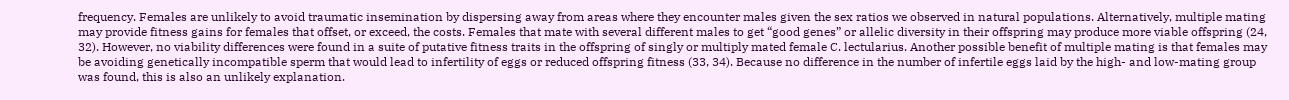frequency. Females are unlikely to avoid traumatic insemination by dispersing away from areas where they encounter males given the sex ratios we observed in natural populations. Alternatively, multiple mating may provide fitness gains for females that offset, or exceed, the costs. Females that mate with several different males to get “good genes” or allelic diversity in their offspring may produce more viable offspring (24, 32). However, no viability differences were found in a suite of putative fitness traits in the offspring of singly or multiply mated female C. lectularius. Another possible benefit of multiple mating is that females may be avoiding genetically incompatible sperm that would lead to infertility of eggs or reduced offspring fitness (33, 34). Because no difference in the number of infertile eggs laid by the high- and low-mating group was found, this is also an unlikely explanation.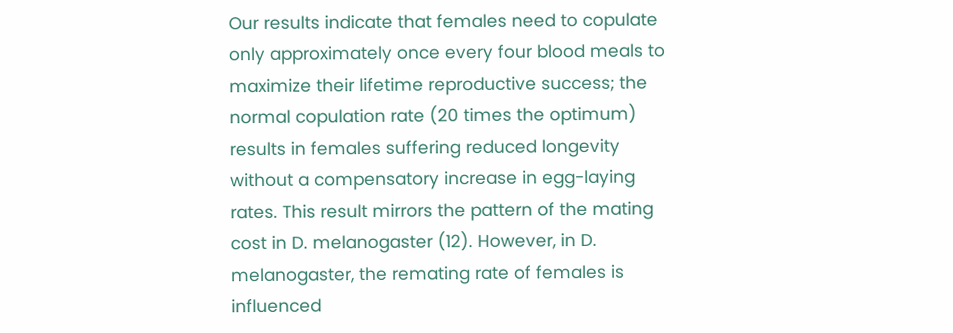Our results indicate that females need to copulate only approximately once every four blood meals to maximize their lifetime reproductive success; the normal copulation rate (20 times the optimum) results in females suffering reduced longevity without a compensatory increase in egg-laying rates. This result mirrors the pattern of the mating cost in D. melanogaster (12). However, in D. melanogaster, the remating rate of females is influenced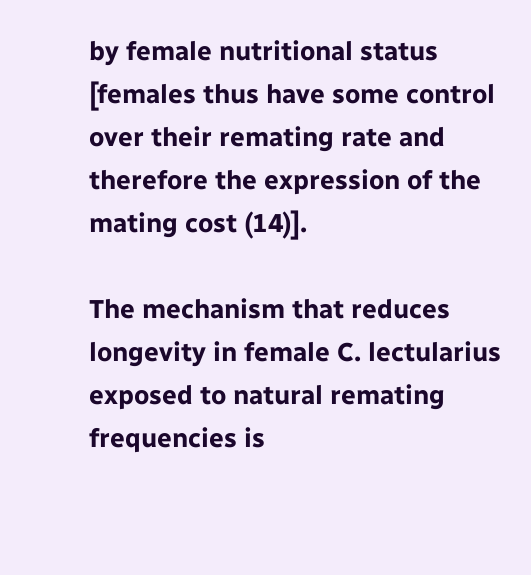by female nutritional status [females thus have some control over their remating rate and therefore the expression of the mating cost (14)].

The mechanism that reduces longevity in female C. lectularius exposed to natural remating frequencies is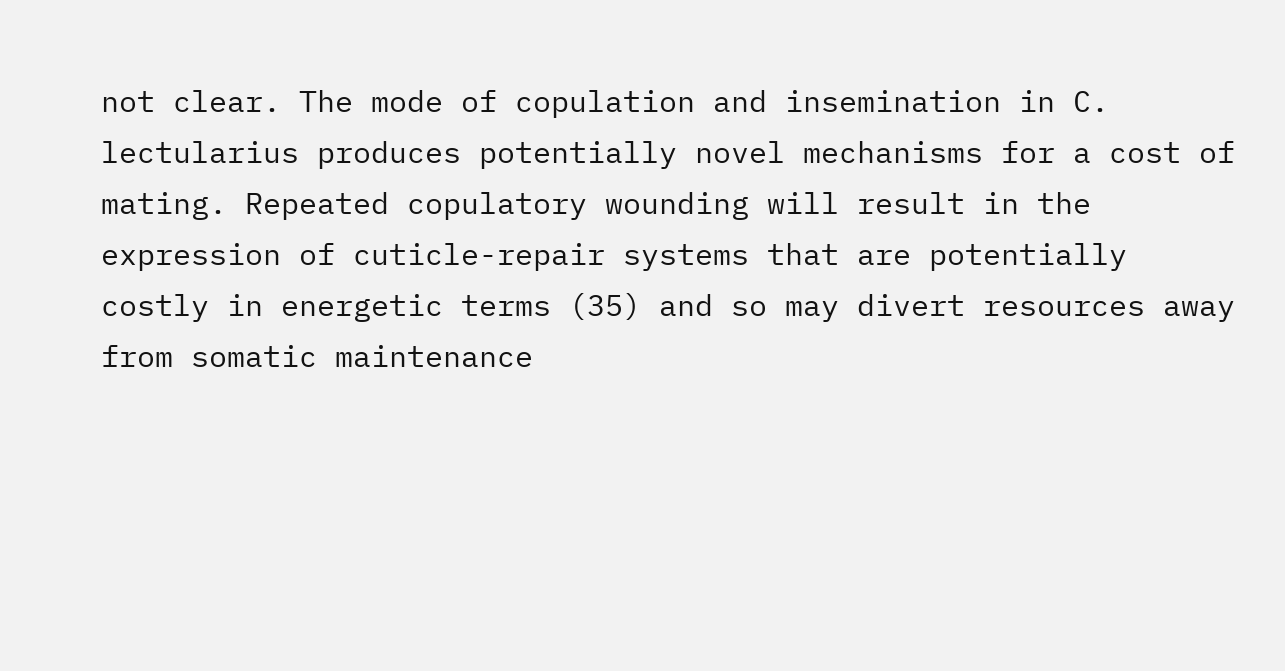not clear. The mode of copulation and insemination in C. lectularius produces potentially novel mechanisms for a cost of mating. Repeated copulatory wounding will result in the expression of cuticle-repair systems that are potentially costly in energetic terms (35) and so may divert resources away from somatic maintenance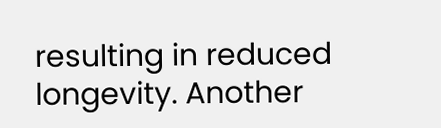resulting in reduced longevity. Another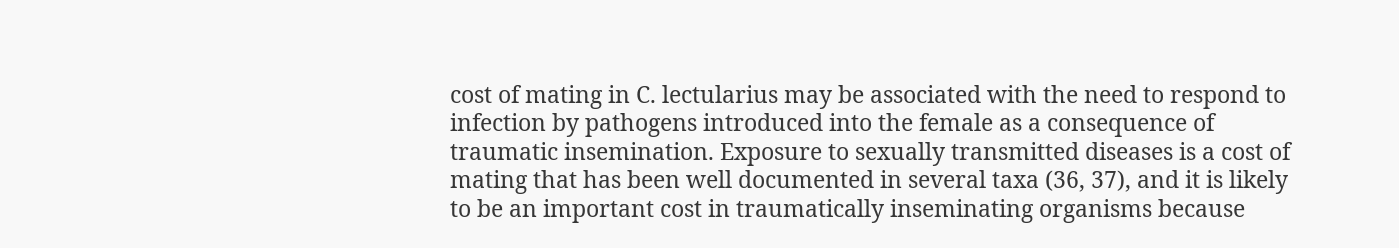cost of mating in C. lectularius may be associated with the need to respond to infection by pathogens introduced into the female as a consequence of traumatic insemination. Exposure to sexually transmitted diseases is a cost of mating that has been well documented in several taxa (36, 37), and it is likely to be an important cost in traumatically inseminating organisms because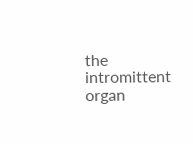the intromittent organ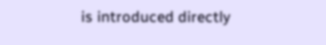is introduced directly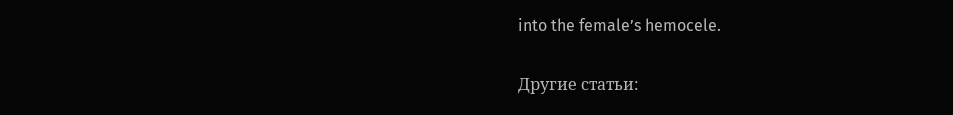into the female’s hemocele.

Другие статьи: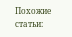Похожие статьи: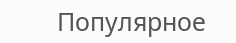Популярное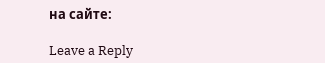на сайте:

Leave a Reply